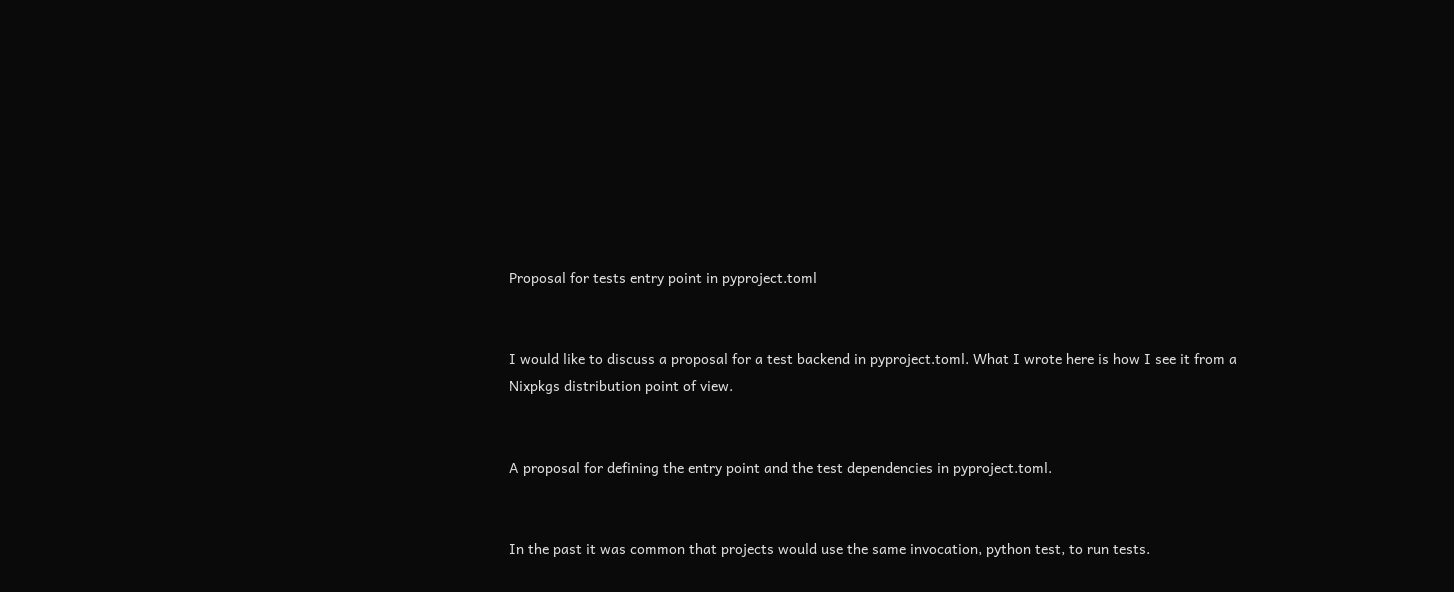Proposal for tests entry point in pyproject.toml


I would like to discuss a proposal for a test backend in pyproject.toml. What I wrote here is how I see it from a Nixpkgs distribution point of view.


A proposal for defining the entry point and the test dependencies in pyproject.toml.


In the past it was common that projects would use the same invocation, python test, to run tests.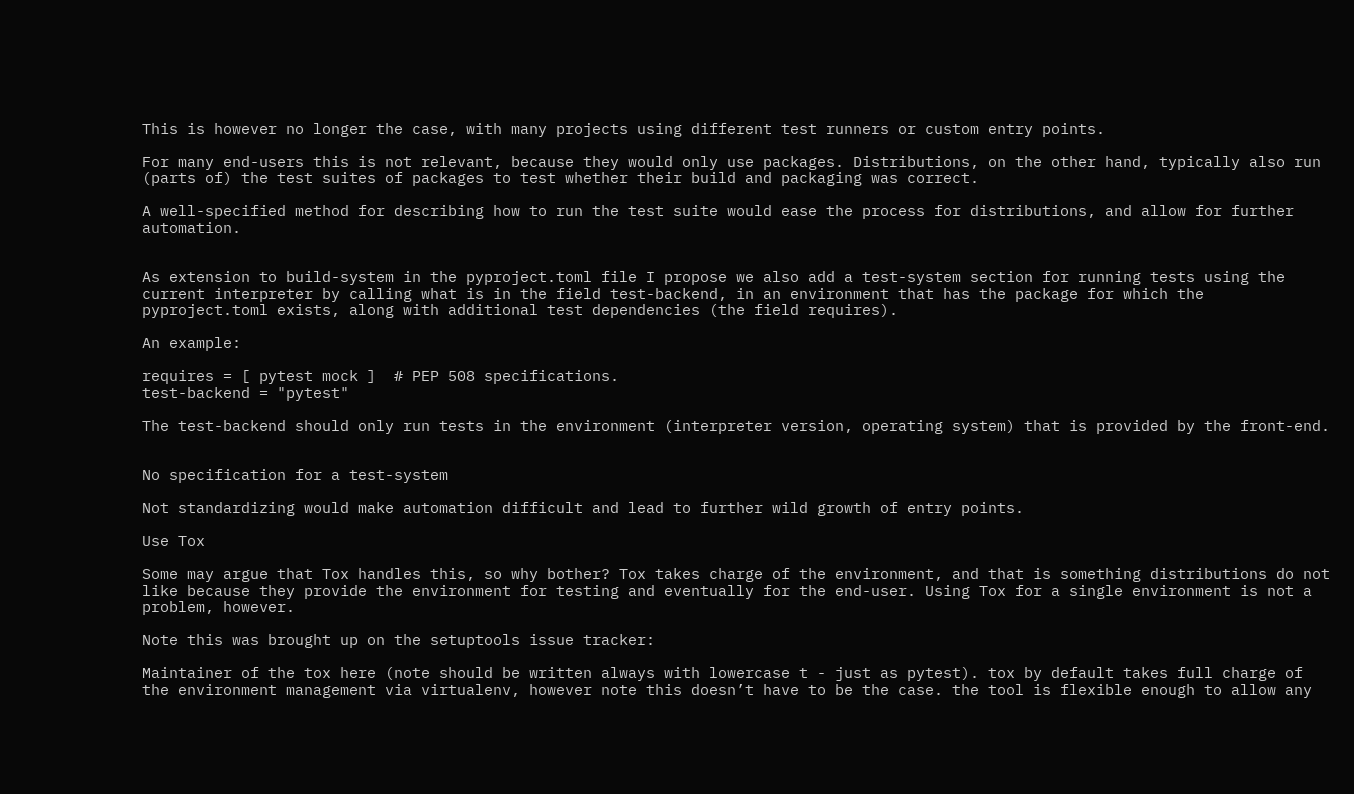This is however no longer the case, with many projects using different test runners or custom entry points.

For many end-users this is not relevant, because they would only use packages. Distributions, on the other hand, typically also run (parts of) the test suites of packages to test whether their build and packaging was correct.

A well-specified method for describing how to run the test suite would ease the process for distributions, and allow for further automation.


As extension to build-system in the pyproject.toml file I propose we also add a test-system section for running tests using the current interpreter by calling what is in the field test-backend, in an environment that has the package for which the pyproject.toml exists, along with additional test dependencies (the field requires).

An example:

requires = [ pytest mock ]  # PEP 508 specifications.
test-backend = "pytest"

The test-backend should only run tests in the environment (interpreter version, operating system) that is provided by the front-end.


No specification for a test-system

Not standardizing would make automation difficult and lead to further wild growth of entry points.

Use Tox

Some may argue that Tox handles this, so why bother? Tox takes charge of the environment, and that is something distributions do not like because they provide the environment for testing and eventually for the end-user. Using Tox for a single environment is not a problem, however.

Note this was brought up on the setuptools issue tracker:

Maintainer of the tox here (note should be written always with lowercase t - just as pytest). tox by default takes full charge of the environment management via virtualenv, however note this doesn’t have to be the case. the tool is flexible enough to allow any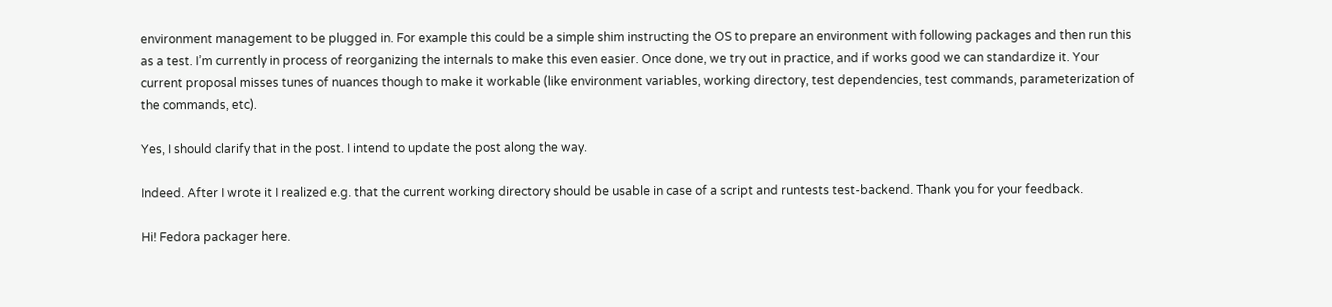environment management to be plugged in. For example this could be a simple shim instructing the OS to prepare an environment with following packages and then run this as a test. I’m currently in process of reorganizing the internals to make this even easier. Once done, we try out in practice, and if works good we can standardize it. Your current proposal misses tunes of nuances though to make it workable (like environment variables, working directory, test dependencies, test commands, parameterization of the commands, etc).

Yes, I should clarify that in the post. I intend to update the post along the way.

Indeed. After I wrote it I realized e.g. that the current working directory should be usable in case of a script and runtests test-backend. Thank you for your feedback.

Hi! Fedora packager here.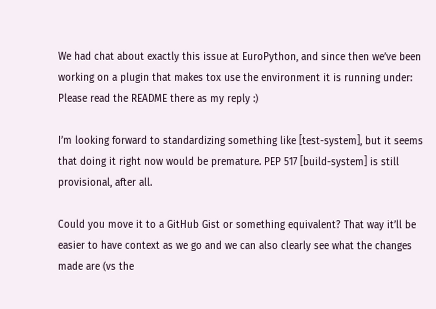We had chat about exactly this issue at EuroPython, and since then we’ve been working on a plugin that makes tox use the environment it is running under:
Please read the README there as my reply :)

I’m looking forward to standardizing something like [test-system], but it seems that doing it right now would be premature. PEP 517 [build-system] is still provisional, after all.

Could you move it to a GitHub Gist or something equivalent? That way it’ll be easier to have context as we go and we can also clearly see what the changes made are (vs the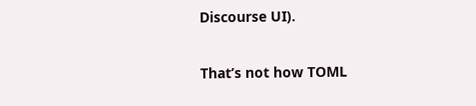Discourse UI).

That’s not how TOML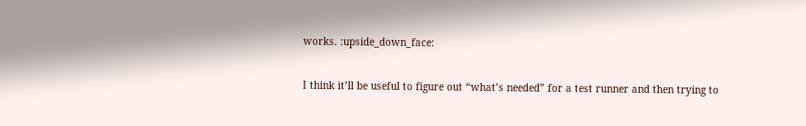works. :upside_down_face:

I think it’ll be useful to figure out “what’s needed” for a test runner and then trying to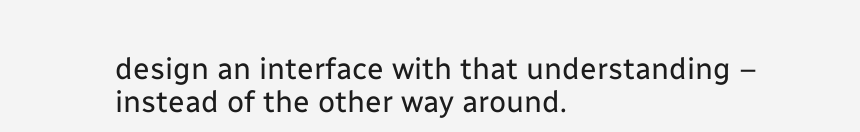design an interface with that understanding – instead of the other way around.